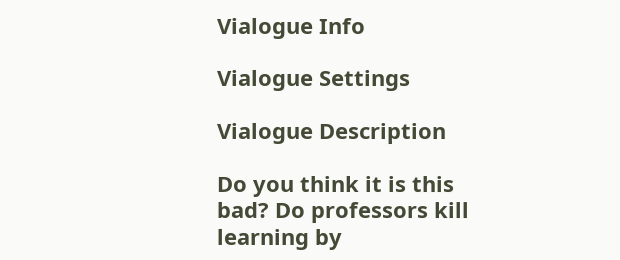Vialogue Info

Vialogue Settings

Vialogue Description

Do you think it is this bad? Do professors kill learning by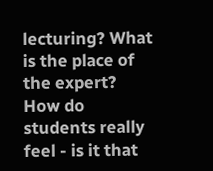lecturing? What is the place of the expert? How do students really feel - is it that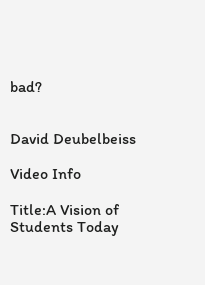bad?


David Deubelbeiss

Video Info

Title:A Vision of Students Today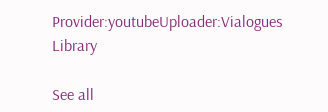Provider:youtubeUploader:Vialogues Library

See all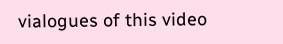vialogues of this video